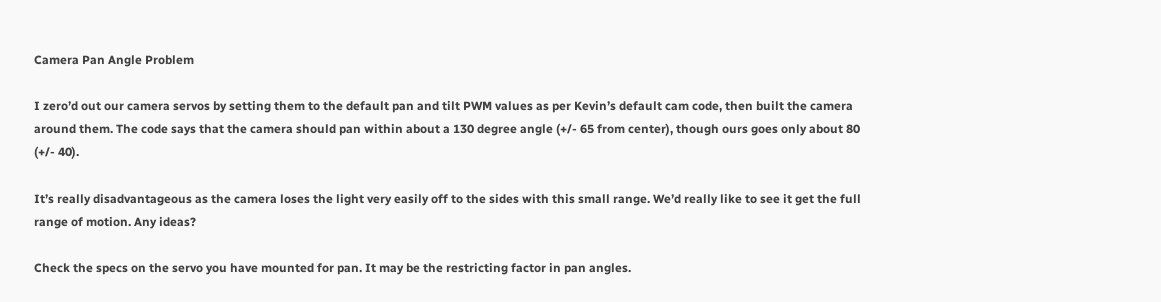Camera Pan Angle Problem

I zero’d out our camera servos by setting them to the default pan and tilt PWM values as per Kevin’s default cam code, then built the camera around them. The code says that the camera should pan within about a 130 degree angle (+/- 65 from center), though ours goes only about 80 (+/- 40).

It’s really disadvantageous as the camera loses the light very easily off to the sides with this small range. We’d really like to see it get the full range of motion. Any ideas?

Check the specs on the servo you have mounted for pan. It may be the restricting factor in pan angles.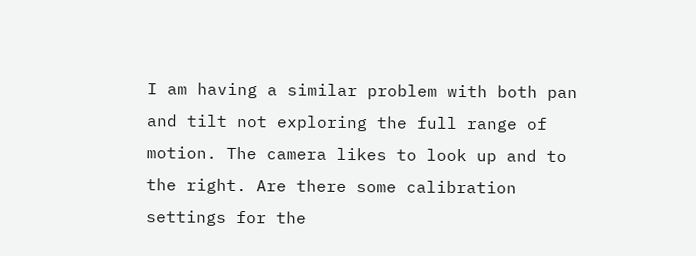I am having a similar problem with both pan and tilt not exploring the full range of motion. The camera likes to look up and to the right. Are there some calibration settings for the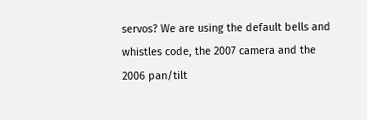servos? We are using the default bells and whistles code, the 2007 camera and the 2006 pan/tilt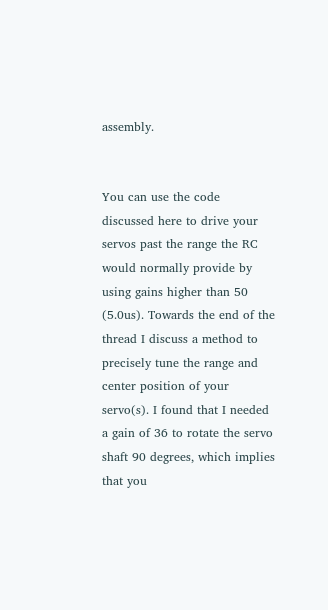assembly.


You can use the code discussed here to drive your servos past the range the RC would normally provide by using gains higher than 50 (5.0us). Towards the end of the thread I discuss a method to precisely tune the range and center position of your servo(s). I found that I needed a gain of 36 to rotate the servo shaft 90 degrees, which implies that you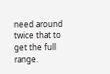need around twice that to get the full range.